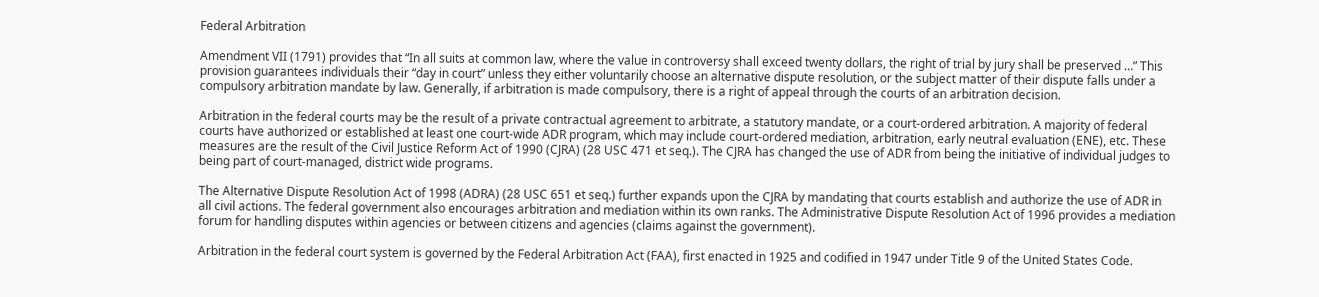Federal Arbitration

Amendment VII (1791) provides that “In all suits at common law, where the value in controversy shall exceed twenty dollars, the right of trial by jury shall be preserved …” This provision guarantees individuals their “day in court” unless they either voluntarily choose an alternative dispute resolution, or the subject matter of their dispute falls under a compulsory arbitration mandate by law. Generally, if arbitration is made compulsory, there is a right of appeal through the courts of an arbitration decision.

Arbitration in the federal courts may be the result of a private contractual agreement to arbitrate, a statutory mandate, or a court-ordered arbitration. A majority of federal courts have authorized or established at least one court-wide ADR program, which may include court-ordered mediation, arbitration, early neutral evaluation (ENE), etc. These measures are the result of the Civil Justice Reform Act of 1990 (CJRA) (28 USC 471 et seq.). The CJRA has changed the use of ADR from being the initiative of individual judges to being part of court-managed, district wide programs.

The Alternative Dispute Resolution Act of 1998 (ADRA) (28 USC 651 et seq.) further expands upon the CJRA by mandating that courts establish and authorize the use of ADR in all civil actions. The federal government also encourages arbitration and mediation within its own ranks. The Administrative Dispute Resolution Act of 1996 provides a mediation forum for handling disputes within agencies or between citizens and agencies (claims against the government).

Arbitration in the federal court system is governed by the Federal Arbitration Act (FAA), first enacted in 1925 and codified in 1947 under Title 9 of the United States Code.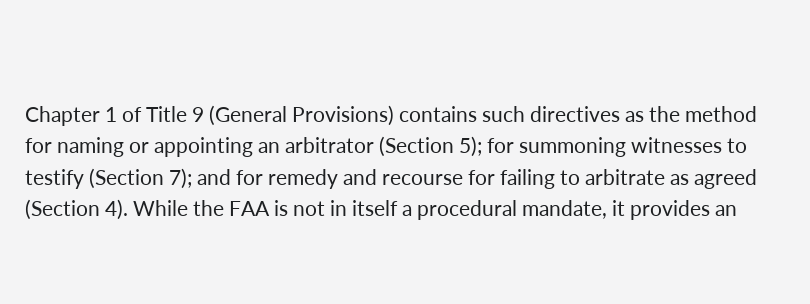Chapter 1 of Title 9 (General Provisions) contains such directives as the method for naming or appointing an arbitrator (Section 5); for summoning witnesses to testify (Section 7); and for remedy and recourse for failing to arbitrate as agreed (Section 4). While the FAA is not in itself a procedural mandate, it provides an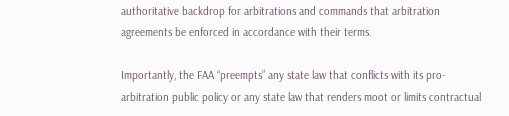authoritative backdrop for arbitrations and commands that arbitration agreements be enforced in accordance with their terms.

Importantly, the FAA “preempts” any state law that conflicts with its pro-arbitration public policy or any state law that renders moot or limits contractual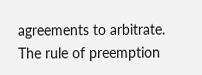agreements to arbitrate. The rule of preemption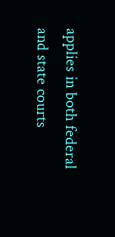applies in both federal and state courts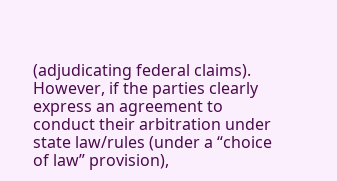(adjudicating federal claims). However, if the parties clearly express an agreement to conduct their arbitration under state law/rules (under a “choice of law” provision),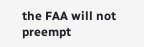the FAA will not preempt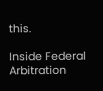this.

Inside Federal Arbitration